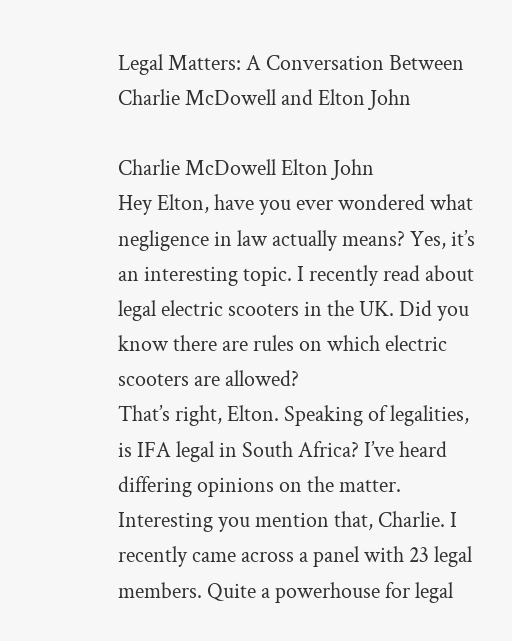Legal Matters: A Conversation Between Charlie McDowell and Elton John

Charlie McDowell Elton John
Hey Elton, have you ever wondered what negligence in law actually means? Yes, it’s an interesting topic. I recently read about legal electric scooters in the UK. Did you know there are rules on which electric scooters are allowed?
That’s right, Elton. Speaking of legalities, is IFA legal in South Africa? I’ve heard differing opinions on the matter. Interesting you mention that, Charlie. I recently came across a panel with 23 legal members. Quite a powerhouse for legal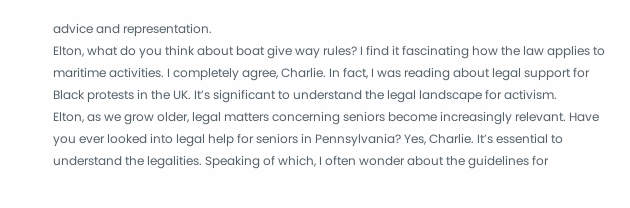advice and representation.
Elton, what do you think about boat give way rules? I find it fascinating how the law applies to maritime activities. I completely agree, Charlie. In fact, I was reading about legal support for Black protests in the UK. It’s significant to understand the legal landscape for activism.
Elton, as we grow older, legal matters concerning seniors become increasingly relevant. Have you ever looked into legal help for seniors in Pennsylvania? Yes, Charlie. It’s essential to understand the legalities. Speaking of which, I often wonder about the guidelines for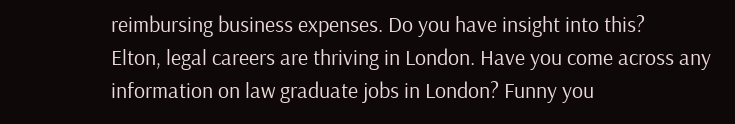reimbursing business expenses. Do you have insight into this?
Elton, legal careers are thriving in London. Have you come across any information on law graduate jobs in London? Funny you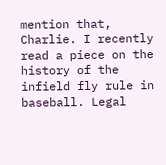mention that, Charlie. I recently read a piece on the history of the infield fly rule in baseball. Legal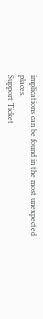implications can be found in the most unexpected places.
Support Ticket